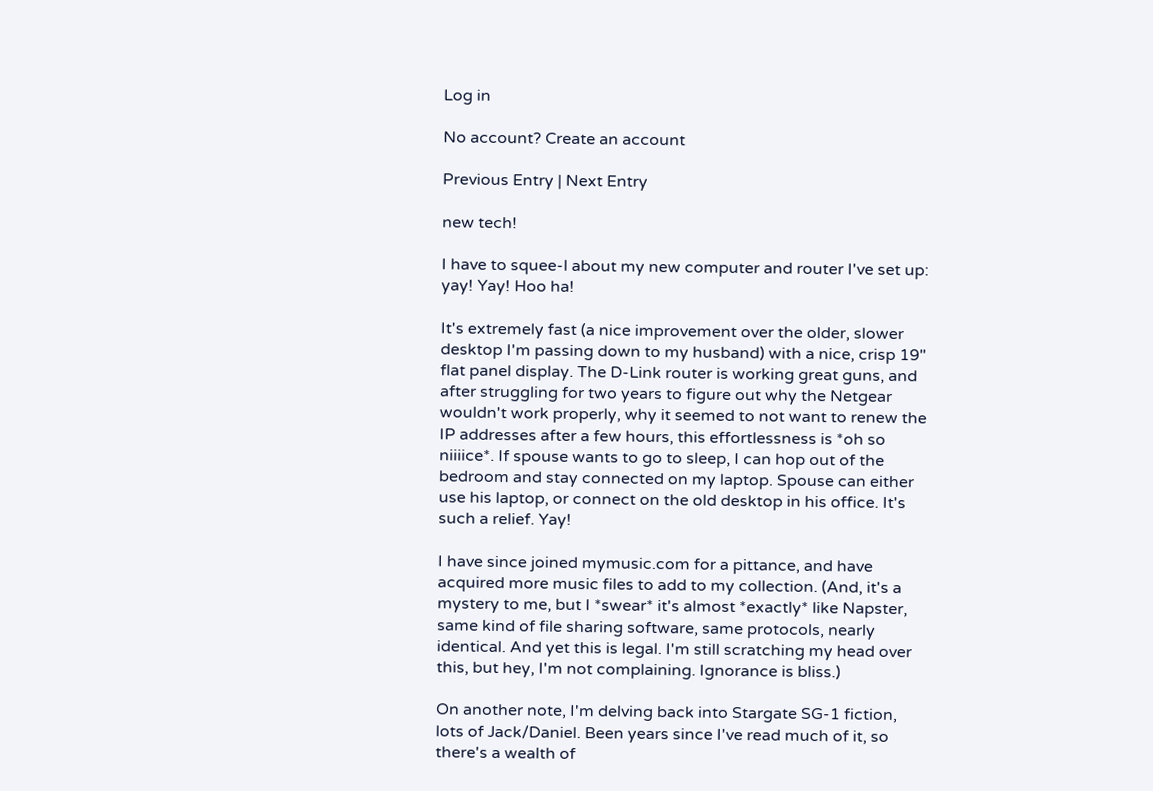Log in

No account? Create an account

Previous Entry | Next Entry

new tech!

I have to squee-l about my new computer and router I've set up: yay! Yay! Hoo ha!

It's extremely fast (a nice improvement over the older, slower desktop I'm passing down to my husband) with a nice, crisp 19" flat panel display. The D-Link router is working great guns, and after struggling for two years to figure out why the Netgear wouldn't work properly, why it seemed to not want to renew the IP addresses after a few hours, this effortlessness is *oh so niiiice*. If spouse wants to go to sleep, I can hop out of the bedroom and stay connected on my laptop. Spouse can either use his laptop, or connect on the old desktop in his office. It's such a relief. Yay!

I have since joined mymusic.com for a pittance, and have acquired more music files to add to my collection. (And, it's a mystery to me, but I *swear* it's almost *exactly* like Napster, same kind of file sharing software, same protocols, nearly identical. And yet this is legal. I'm still scratching my head over this, but hey, I'm not complaining. Ignorance is bliss.)

On another note, I'm delving back into Stargate SG-1 fiction, lots of Jack/Daniel. Been years since I've read much of it, so there's a wealth of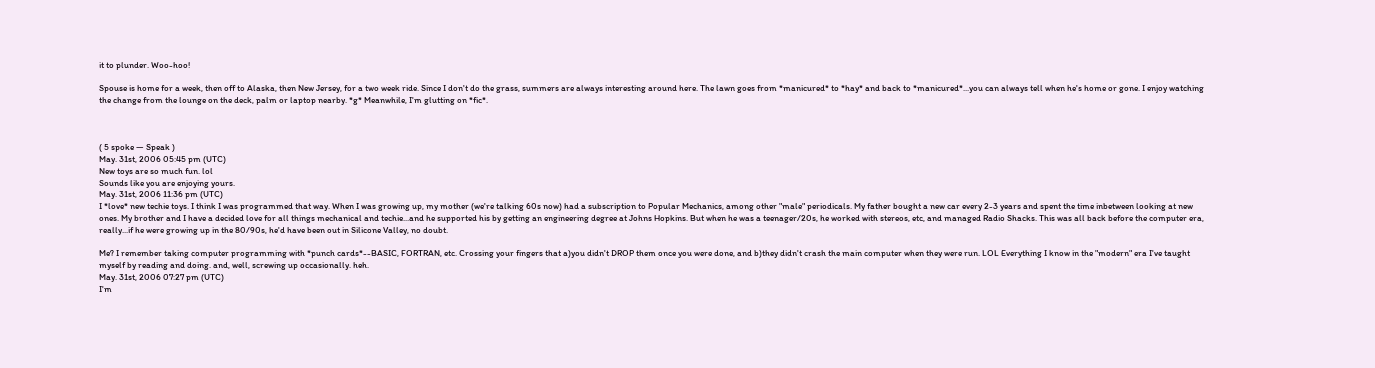it to plunder. Woo-hoo!

Spouse is home for a week, then off to Alaska, then New Jersey, for a two week ride. Since I don't do the grass, summers are always interesting around here. The lawn goes from *manicured* to *hay* and back to *manicured*...you can always tell when he's home or gone. I enjoy watching the change from the lounge on the deck, palm or laptop nearby. *g* Meanwhile, I'm glutting on *fic*.



( 5 spoke — Speak )
May. 31st, 2006 05:45 pm (UTC)
New toys are so much fun. lol
Sounds like you are enjoying yours.
May. 31st, 2006 11:36 pm (UTC)
I *love* new techie toys. I think I was programmed that way. When I was growing up, my mother (we're talking 60s now) had a subscription to Popular Mechanics, among other "male" periodicals. My father bought a new car every 2-3 years and spent the time inbetween looking at new ones. My brother and I have a decided love for all things mechanical and techie...and he supported his by getting an engineering degree at Johns Hopkins. But when he was a teenager/20s, he worked with stereos, etc, and managed Radio Shacks. This was all back before the computer era, really...if he were growing up in the 80/90s, he'd have been out in Silicone Valley, no doubt.

Me? I remember taking computer programming with *punch cards*--BASIC, FORTRAN, etc. Crossing your fingers that a)you didn't DROP them once you were done, and b)they didn't crash the main computer when they were run. LOL Everything I know in the "modern" era I've taught myself by reading and doing. and, well, screwing up occasionally. heh.
May. 31st, 2006 07:27 pm (UTC)
I'm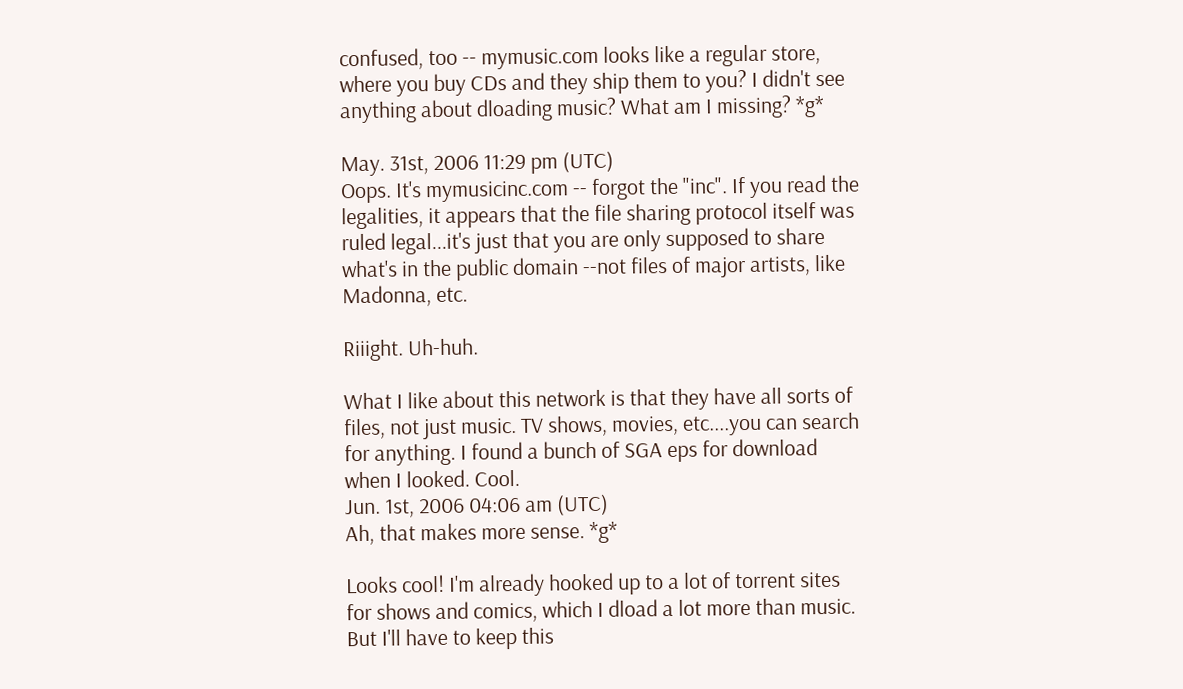confused, too -- mymusic.com looks like a regular store, where you buy CDs and they ship them to you? I didn't see anything about dloading music? What am I missing? *g*

May. 31st, 2006 11:29 pm (UTC)
Oops. It's mymusicinc.com -- forgot the "inc". If you read the legalities, it appears that the file sharing protocol itself was ruled legal...it's just that you are only supposed to share what's in the public domain --not files of major artists, like Madonna, etc.

Riiight. Uh-huh.

What I like about this network is that they have all sorts of files, not just music. TV shows, movies, etc....you can search for anything. I found a bunch of SGA eps for download when I looked. Cool.
Jun. 1st, 2006 04:06 am (UTC)
Ah, that makes more sense. *g*

Looks cool! I'm already hooked up to a lot of torrent sites for shows and comics, which I dload a lot more than music. But I'll have to keep this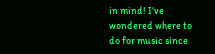in mind! I've wondered where to do for music since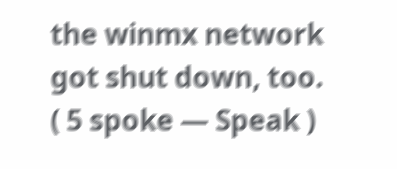the winmx network got shut down, too.
( 5 spoke — Speak )